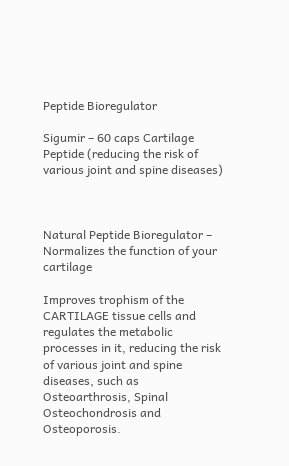Peptide Bioregulator

Sigumir – 60 caps Cartilage Peptide (reducing the risk of various joint and spine diseases)



Natural Peptide Bioregulator – Normalizes the function of your cartilage

Improves trophism of the CARTILAGE tissue cells and regulates the metabolic processes in it, reducing the risk of various joint and spine diseases, such as Osteoarthrosis, Spinal Osteochondrosis and Osteoporosis.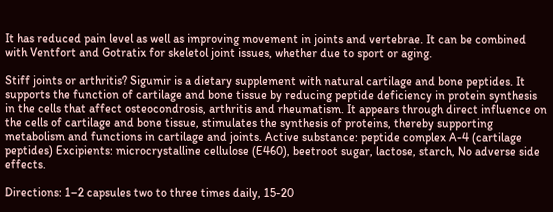It has reduced pain level as well as improving movement in joints and vertebrae. It can be combined with Ventfort and Gotratix for skeletol joint issues, whether due to sport or aging.

Stiff joints or arthritis? Sigumir is a dietary supplement with natural cartilage and bone peptides. It supports the function of cartilage and bone tissue by reducing peptide deficiency in protein synthesis in the cells that affect osteocondrosis, arthritis and rheumatism. It appears through direct influence on the cells of cartilage and bone tissue, stimulates the synthesis of proteins, thereby supporting metabolism and functions in cartilage and joints. Active substance: peptide complex A-4 (cartilage peptides) Excipients: microcrystalline cellulose (E460), beetroot sugar, lactose, starch, No adverse side effects.

Directions: 1–2 capsules two to three times daily, 15-20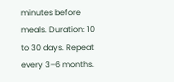minutes before meals. Duration: 10 to 30 days. Repeat every 3–6 months.